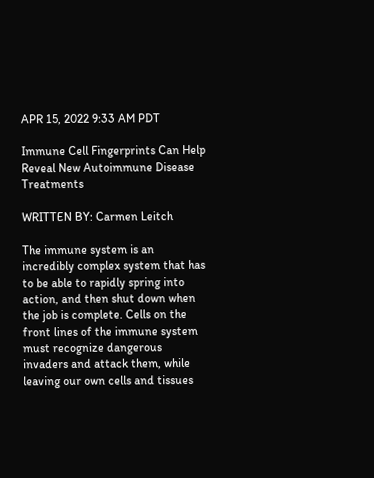APR 15, 2022 9:33 AM PDT

Immune Cell Fingerprints Can Help Reveal New Autoimmune Disease Treatments

WRITTEN BY: Carmen Leitch

The immune system is an incredibly complex system that has to be able to rapidly spring into action, and then shut down when the job is complete. Cells on the front lines of the immune system must recognize dangerous invaders and attack them, while leaving our own cells and tissues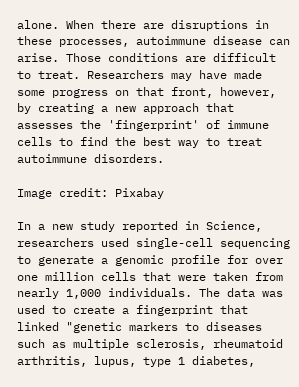alone. When there are disruptions in these processes, autoimmune disease can arise. Those conditions are difficult to treat. Researchers may have made some progress on that front, however, by creating a new approach that assesses the 'fingerprint' of immune cells to find the best way to treat autoimmune disorders.

Image credit: Pixabay

In a new study reported in Science, researchers used single-cell sequencing to generate a genomic profile for over one million cells that were taken from nearly 1,000 individuals. The data was used to create a fingerprint that linked "genetic markers to diseases such as multiple sclerosis, rheumatoid arthritis, lupus, type 1 diabetes,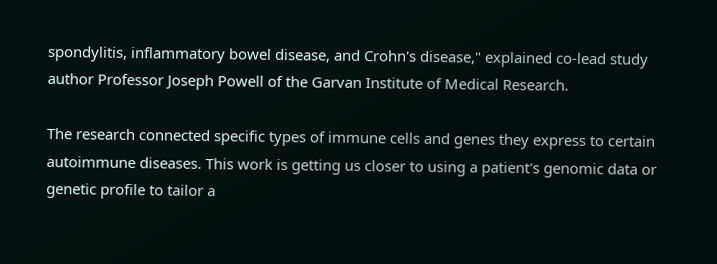spondylitis, inflammatory bowel disease, and Crohn's disease," explained co-lead study author Professor Joseph Powell of the Garvan Institute of Medical Research.

The research connected specific types of immune cells and genes they express to certain autoimmune diseases. This work is getting us closer to using a patient's genomic data or genetic profile to tailor a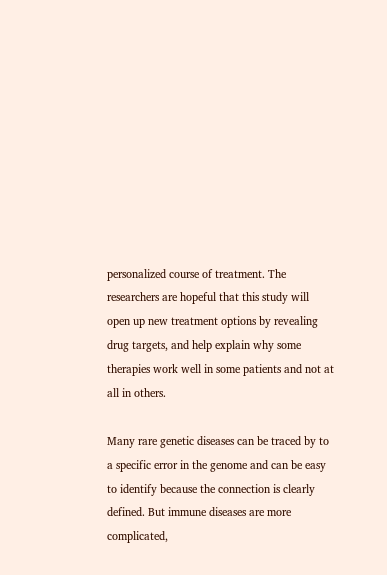personalized course of treatment. The researchers are hopeful that this study will open up new treatment options by revealing drug targets, and help explain why some therapies work well in some patients and not at all in others.

Many rare genetic diseases can be traced by to a specific error in the genome and can be easy to identify because the connection is clearly defined. But immune diseases are more complicated,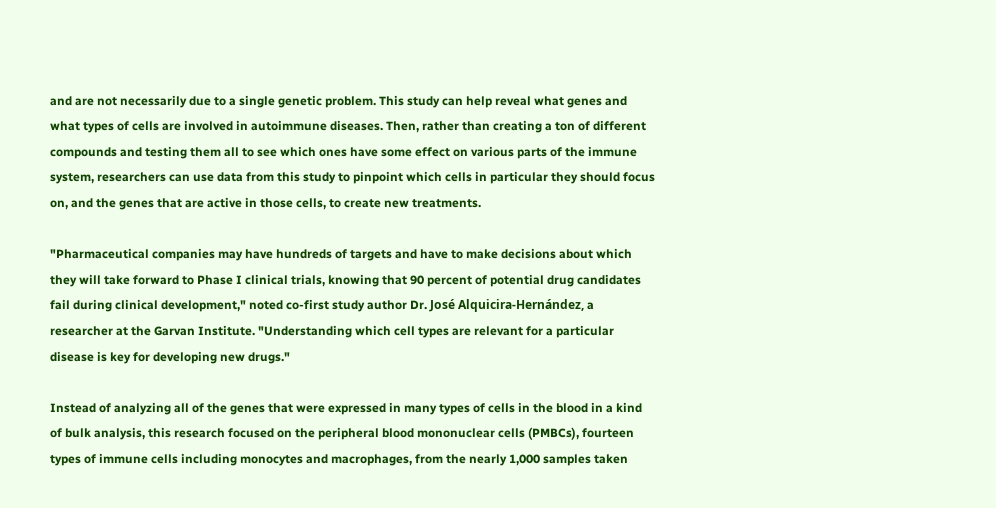and are not necessarily due to a single genetic problem. This study can help reveal what genes and what types of cells are involved in autoimmune diseases. Then, rather than creating a ton of different compounds and testing them all to see which ones have some effect on various parts of the immune system, researchers can use data from this study to pinpoint which cells in particular they should focus on, and the genes that are active in those cells, to create new treatments.

"Pharmaceutical companies may have hundreds of targets and have to make decisions about which they will take forward to Phase I clinical trials, knowing that 90 percent of potential drug candidates fail during clinical development," noted co-first study author Dr. José Alquicira-Hernández, a researcher at the Garvan Institute. "Understanding which cell types are relevant for a particular disease is key for developing new drugs."

Instead of analyzing all of the genes that were expressed in many types of cells in the blood in a kind of bulk analysis, this research focused on the peripheral blood mononuclear cells (PMBCs), fourteen types of immune cells including monocytes and macrophages, from the nearly 1,000 samples taken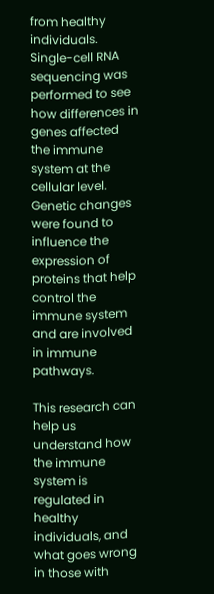from healthy individuals. Single-cell RNA sequencing was performed to see how differences in genes affected the immune system at the cellular level. Genetic changes were found to influence the expression of proteins that help control the immune system and are involved in immune pathways.

This research can help us understand how the immune system is regulated in healthy individuals, and what goes wrong in those with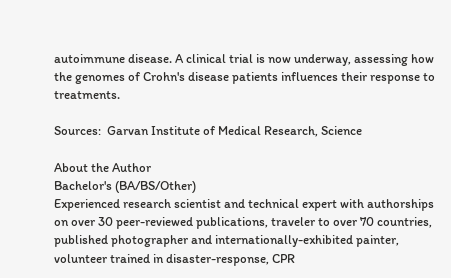autoimmune disease. A clinical trial is now underway, assessing how the genomes of Crohn's disease patients influences their response to treatments.

Sources:  Garvan Institute of Medical Research, Science

About the Author
Bachelor's (BA/BS/Other)
Experienced research scientist and technical expert with authorships on over 30 peer-reviewed publications, traveler to over 70 countries, published photographer and internationally-exhibited painter, volunteer trained in disaster-response, CPR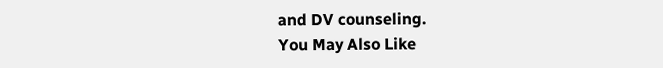and DV counseling.
You May Also Like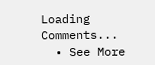Loading Comments...
  • See More